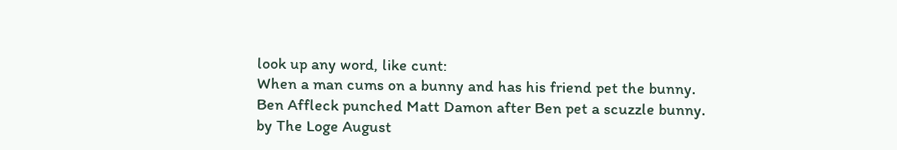look up any word, like cunt:
When a man cums on a bunny and has his friend pet the bunny.
Ben Affleck punched Matt Damon after Ben pet a scuzzle bunny.
by The Loge August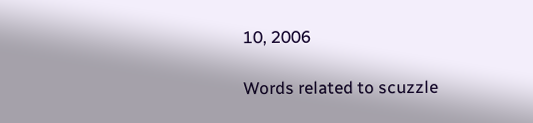10, 2006

Words related to scuzzle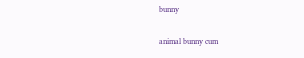bunny

animal bunny cum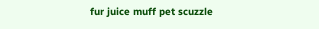fur juice muff pet scuzzle